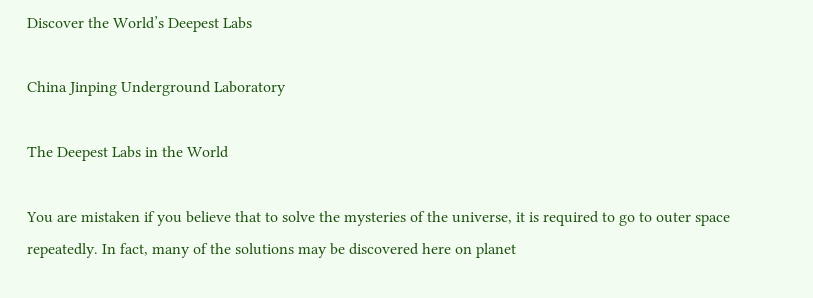Discover the World’s Deepest Labs

China Jinping Underground Laboratory

The Deepest Labs in the World

You are mistaken if you believe that to solve the mysteries of the universe, it is required to go to outer space repeatedly. In fact, many of the solutions may be discovered here on planet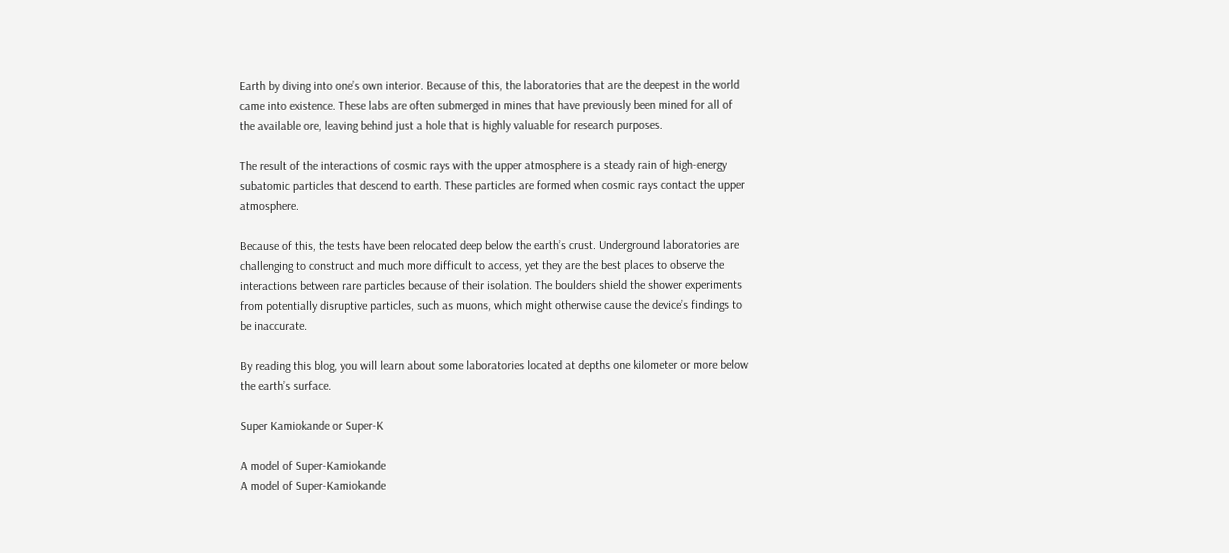Earth by diving into one’s own interior. Because of this, the laboratories that are the deepest in the world came into existence. These labs are often submerged in mines that have previously been mined for all of the available ore, leaving behind just a hole that is highly valuable for research purposes.

The result of the interactions of cosmic rays with the upper atmosphere is a steady rain of high-energy subatomic particles that descend to earth. These particles are formed when cosmic rays contact the upper atmosphere.

Because of this, the tests have been relocated deep below the earth’s crust. Underground laboratories are challenging to construct and much more difficult to access, yet they are the best places to observe the interactions between rare particles because of their isolation. The boulders shield the shower experiments from potentially disruptive particles, such as muons, which might otherwise cause the device’s findings to be inaccurate.

By reading this blog, you will learn about some laboratories located at depths one kilometer or more below the earth’s surface.

Super Kamiokande or Super-K

A model of Super-Kamiokande
A model of Super-Kamiokande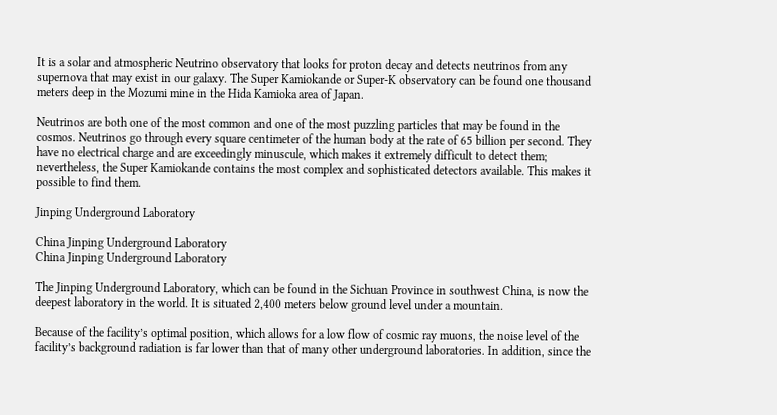It is a solar and atmospheric Neutrino observatory that looks for proton decay and detects neutrinos from any supernova that may exist in our galaxy. The Super Kamiokande or Super-K observatory can be found one thousand meters deep in the Mozumi mine in the Hida Kamioka area of Japan.

Neutrinos are both one of the most common and one of the most puzzling particles that may be found in the cosmos. Neutrinos go through every square centimeter of the human body at the rate of 65 billion per second. They have no electrical charge and are exceedingly minuscule, which makes it extremely difficult to detect them; nevertheless, the Super Kamiokande contains the most complex and sophisticated detectors available. This makes it possible to find them.

Jinping Underground Laboratory

China Jinping Underground Laboratory
China Jinping Underground Laboratory

The Jinping Underground Laboratory, which can be found in the Sichuan Province in southwest China, is now the deepest laboratory in the world. It is situated 2,400 meters below ground level under a mountain.

Because of the facility’s optimal position, which allows for a low flow of cosmic ray muons, the noise level of the facility’s background radiation is far lower than that of many other underground laboratories. In addition, since the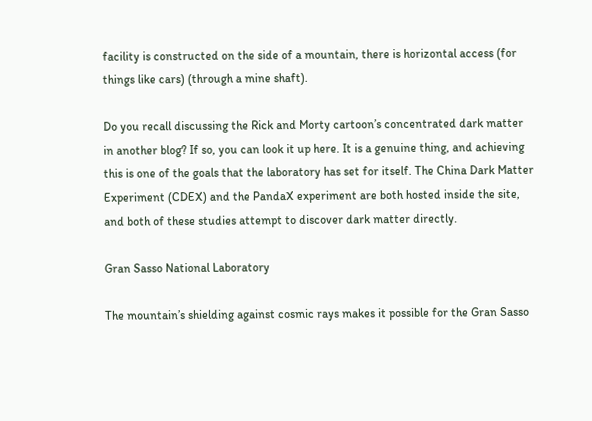facility is constructed on the side of a mountain, there is horizontal access (for things like cars) (through a mine shaft).

Do you recall discussing the Rick and Morty cartoon’s concentrated dark matter in another blog? If so, you can look it up here. It is a genuine thing, and achieving this is one of the goals that the laboratory has set for itself. The China Dark Matter Experiment (CDEX) and the PandaX experiment are both hosted inside the site, and both of these studies attempt to discover dark matter directly.

Gran Sasso National Laboratory

The mountain’s shielding against cosmic rays makes it possible for the Gran Sasso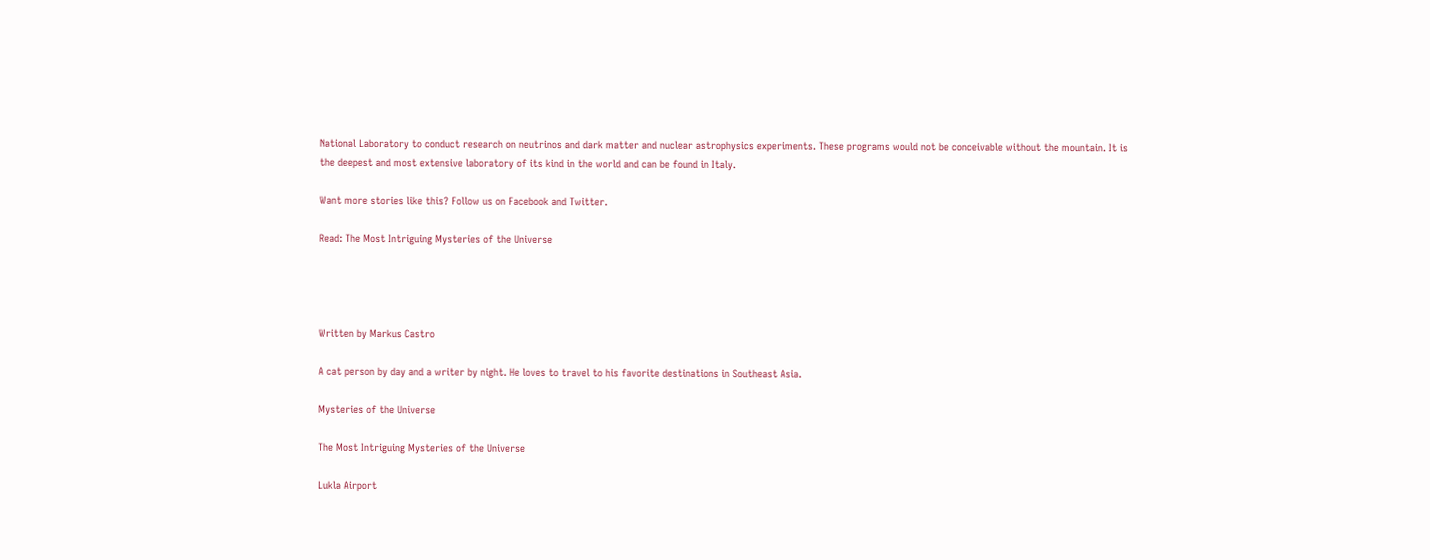National Laboratory to conduct research on neutrinos and dark matter and nuclear astrophysics experiments. These programs would not be conceivable without the mountain. It is the deepest and most extensive laboratory of its kind in the world and can be found in Italy.

Want more stories like this? Follow us on Facebook and Twitter.

Read: The Most Intriguing Mysteries of the Universe




Written by Markus Castro

A cat person by day and a writer by night. He loves to travel to his favorite destinations in Southeast Asia.

Mysteries of the Universe

The Most Intriguing Mysteries of the Universe

Lukla Airport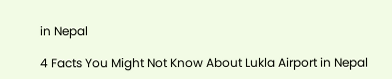in Nepal

4 Facts You Might Not Know About Lukla Airport in Nepal